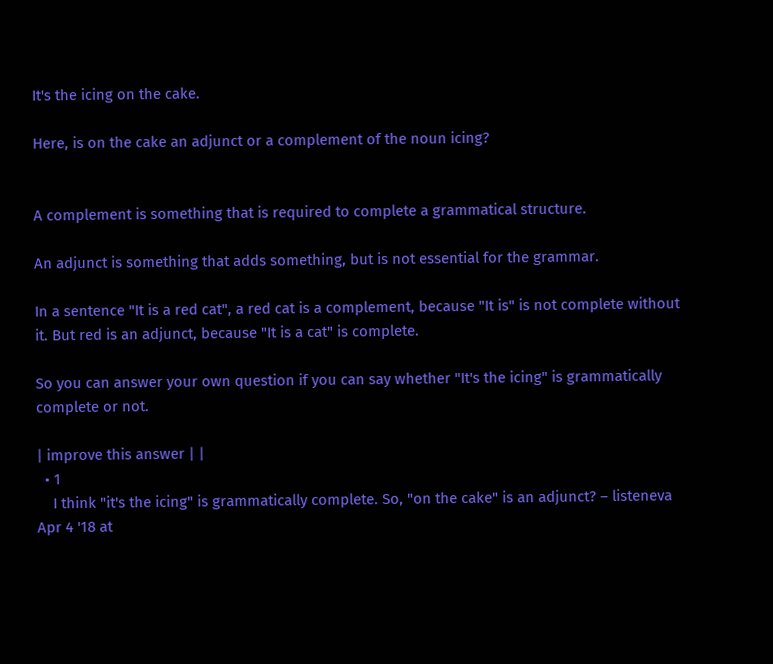It's the icing on the cake.

Here, is on the cake an adjunct or a complement of the noun icing?


A complement is something that is required to complete a grammatical structure.

An adjunct is something that adds something, but is not essential for the grammar.

In a sentence "It is a red cat", a red cat is a complement, because "It is" is not complete without it. But red is an adjunct, because "It is a cat" is complete.

So you can answer your own question if you can say whether "It's the icing" is grammatically complete or not.

| improve this answer | |
  • 1
    I think "it's the icing" is grammatically complete. So, "on the cake" is an adjunct? – listeneva Apr 4 '18 at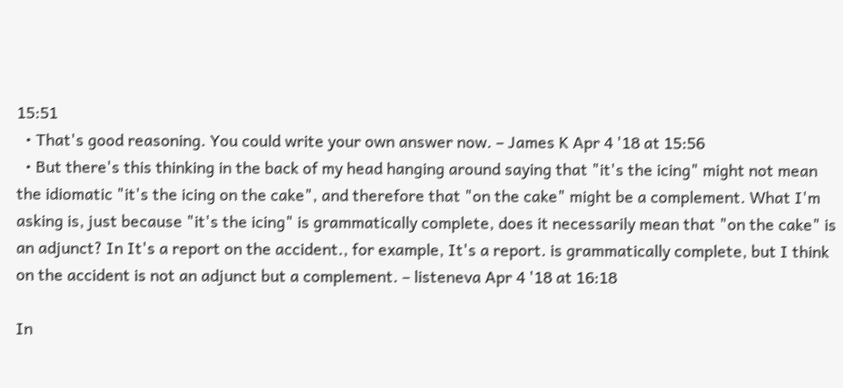15:51
  • That's good reasoning. You could write your own answer now. – James K Apr 4 '18 at 15:56
  • But there's this thinking in the back of my head hanging around saying that "it's the icing" might not mean the idiomatic "it's the icing on the cake", and therefore that "on the cake" might be a complement. What I'm asking is, just because "it's the icing" is grammatically complete, does it necessarily mean that "on the cake" is an adjunct? In It's a report on the accident., for example, It's a report. is grammatically complete, but I think on the accident is not an adjunct but a complement. – listeneva Apr 4 '18 at 16:18

In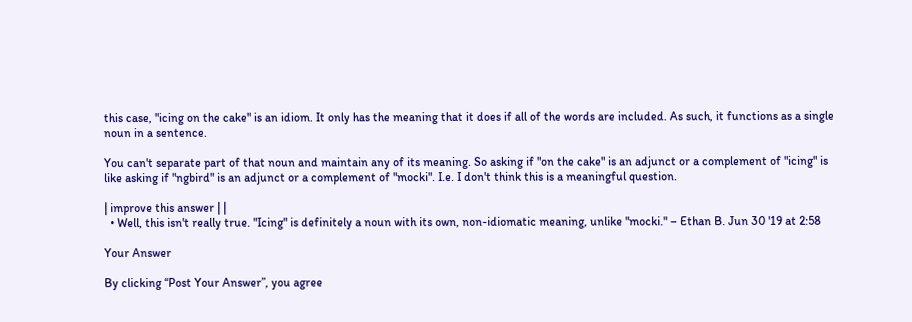this case, "icing on the cake" is an idiom. It only has the meaning that it does if all of the words are included. As such, it functions as a single noun in a sentence.

You can't separate part of that noun and maintain any of its meaning. So asking if "on the cake" is an adjunct or a complement of "icing" is like asking if "ngbird" is an adjunct or a complement of "mocki". I.e. I don't think this is a meaningful question.

| improve this answer | |
  • Well, this isn't really true. "Icing" is definitely a noun with its own, non-idiomatic meaning, unlike "mocki." – Ethan B. Jun 30 '19 at 2:58

Your Answer

By clicking “Post Your Answer”, you agree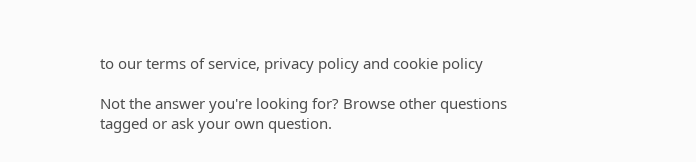to our terms of service, privacy policy and cookie policy

Not the answer you're looking for? Browse other questions tagged or ask your own question.